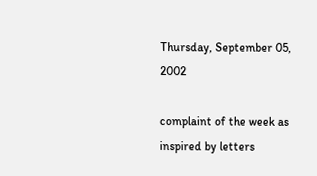Thursday, September 05, 2002

complaint of the week as inspired by letters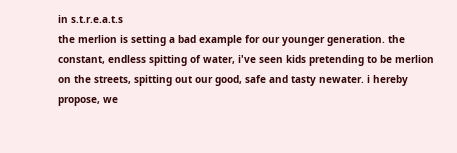in s.t.r.e.a.t.s
the merlion is setting a bad example for our younger generation. the constant, endless spitting of water, i've seen kids pretending to be merlion on the streets, spitting out our good, safe and tasty newater. i hereby propose, we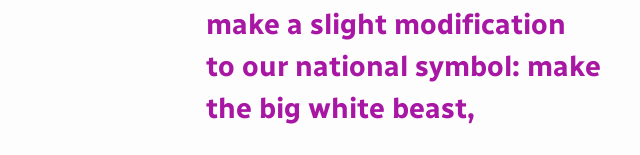make a slight modification to our national symbol: make the big white beast,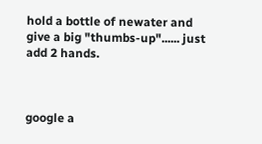hold a bottle of newater and give a big "thumbs-up"...... just add 2 hands.



google a